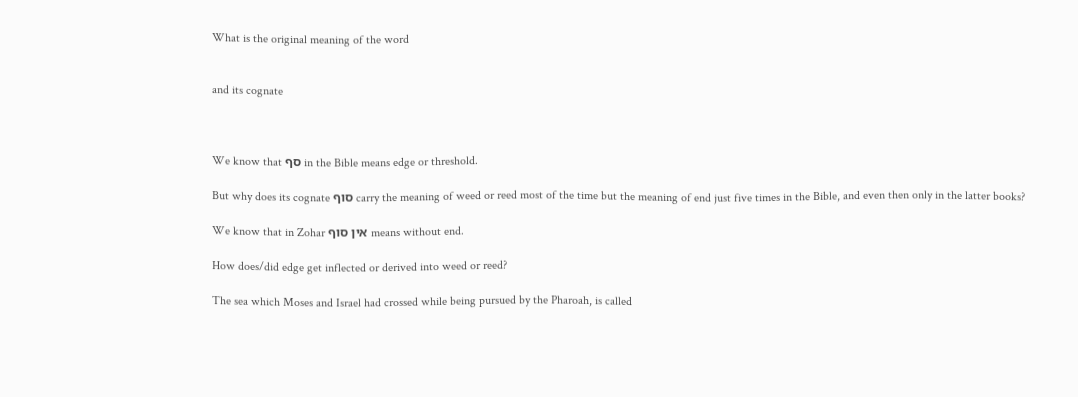What is the original meaning of the word


and its cognate



We know that סף in the Bible means edge or threshold.

But why does its cognate סוף carry the meaning of weed or reed most of the time but the meaning of end just five times in the Bible, and even then only in the latter books?

We know that in Zohar אין סוף means without end.

How does/did edge get inflected or derived into weed or reed?

The sea which Moses and Israel had crossed while being pursued by the Pharoah, is called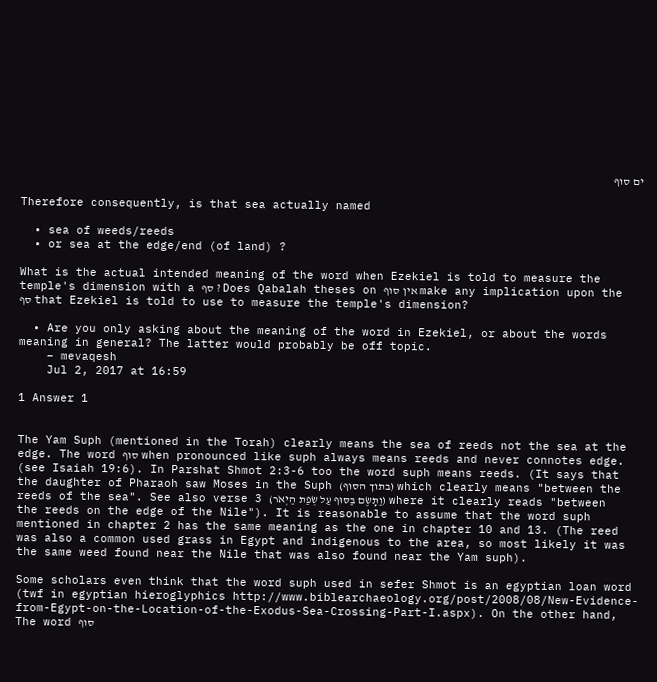ים סוף

Therefore consequently, is that sea actually named

  • sea of weeds/reeds
  • or sea at the edge/end (of land) ?

What is the actual intended meaning of the word when Ezekiel is told to measure the temple's dimension with a סף ? Does Qabalah theses on אין סוף make any implication upon the סף that Ezekiel is told to use to measure the temple's dimension?

  • Are you only asking about the meaning of the word in Ezekiel, or about the words meaning in general? The latter would probably be off topic.
    – mevaqesh
    Jul 2, 2017 at 16:59

1 Answer 1


The Yam Suph (mentioned in the Torah) clearly means the sea of reeds not the sea at the edge. The word סוף when pronounced like suph always means reeds and never connotes edge. (see Isaiah 19:6). In Parshat Shmot 2:3-6 too the word suph means reeds. (It says that the daughter of Pharaoh saw Moses in the Suph (בתוך הסוף) which clearly means "between the reeds of the sea". See also verse 3 (וַתָּשֶׂם בַּסּוּף עַל שְׂפַת הַיְאֹר) where it clearly reads "between the reeds on the edge of the Nile"). It is reasonable to assume that the word suph mentioned in chapter 2 has the same meaning as the one in chapter 10 and 13. (The reed was also a common used grass in Egypt and indigenous to the area, so most likely it was the same weed found near the Nile that was also found near the Yam suph).

Some scholars even think that the word suph used in sefer Shmot is an egyptian loan word (twf in egyptian hieroglyphics http://www.biblearchaeology.org/post/2008/08/New-Evidence-from-Egypt-on-the-Location-of-the-Exodus-Sea-Crossing-Part-I.aspx). On the other hand, The word סוף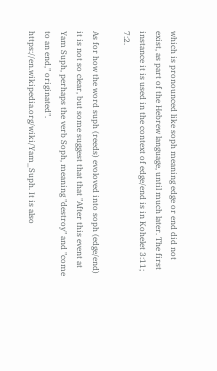which is pronounced like soph meaning edge or end did not exist, as part of the Hebrew language, until much later. The first instance it is used in the context of edge/end is in Kohelet 3:11; 7:2.

As for how the word suph (reeds) evoloved into soph (edge/end) it is not so clear, but some suggest that that "After this event at Yam Suph, perhaps the verb Soph, meaning "destroy" and "come to an end," originated". https://en.wikipedia.org/wiki/Yam_Suph. It is also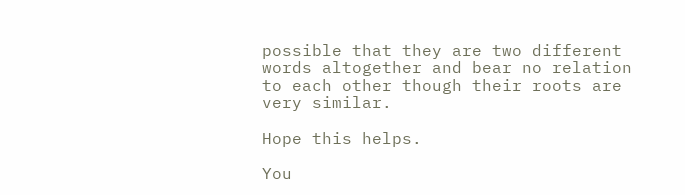possible that they are two different words altogether and bear no relation to each other though their roots are very similar.

Hope this helps.

You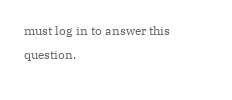must log in to answer this question.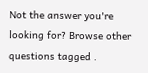Not the answer you're looking for? Browse other questions tagged .